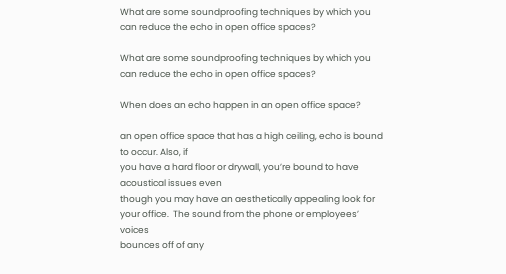What are some soundproofing techniques by which you can reduce the echo in open office spaces?

What are some soundproofing techniques by which you can reduce the echo in open office spaces?

When does an echo happen in an open office space?

an open office space that has a high ceiling, echo is bound to occur. Also, if
you have a hard floor or drywall, you’re bound to have acoustical issues even
though you may have an aesthetically appealing look for your office.  The sound from the phone or employees’ voices
bounces off of any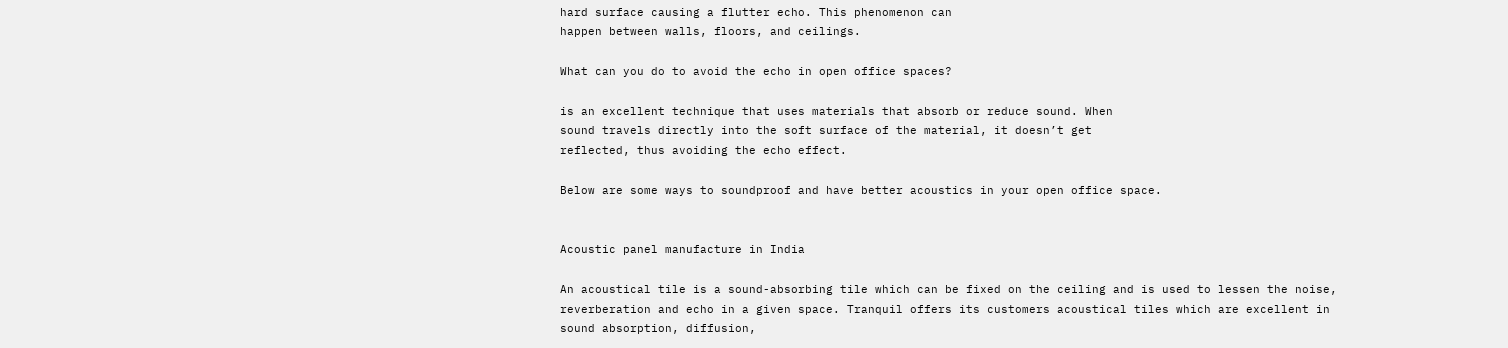hard surface causing a flutter echo. This phenomenon can
happen between walls, floors, and ceilings.

What can you do to avoid the echo in open office spaces?

is an excellent technique that uses materials that absorb or reduce sound. When
sound travels directly into the soft surface of the material, it doesn’t get
reflected, thus avoiding the echo effect.

Below are some ways to soundproof and have better acoustics in your open office space.


Acoustic panel manufacture in India

An acoustical tile is a sound-absorbing tile which can be fixed on the ceiling and is used to lessen the noise, reverberation and echo in a given space. Tranquil offers its customers acoustical tiles which are excellent in sound absorption, diffusion,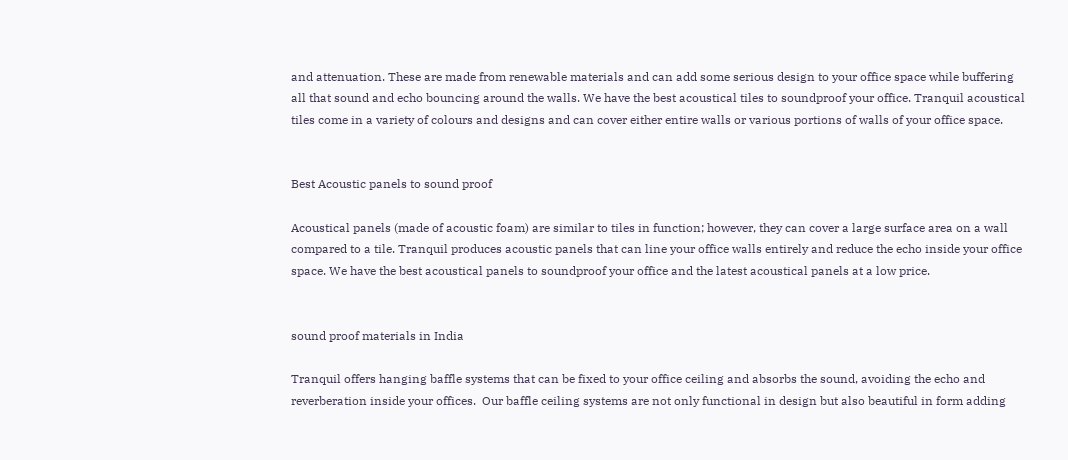and attenuation. These are made from renewable materials and can add some serious design to your office space while buffering all that sound and echo bouncing around the walls. We have the best acoustical tiles to soundproof your office. Tranquil acoustical tiles come in a variety of colours and designs and can cover either entire walls or various portions of walls of your office space.


Best Acoustic panels to sound proof

Acoustical panels (made of acoustic foam) are similar to tiles in function; however, they can cover a large surface area on a wall compared to a tile. Tranquil produces acoustic panels that can line your office walls entirely and reduce the echo inside your office space. We have the best acoustical panels to soundproof your office and the latest acoustical panels at a low price.


sound proof materials in India

Tranquil offers hanging baffle systems that can be fixed to your office ceiling and absorbs the sound, avoiding the echo and reverberation inside your offices.  Our baffle ceiling systems are not only functional in design but also beautiful in form adding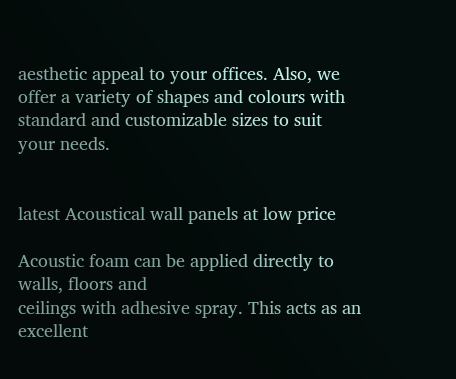aesthetic appeal to your offices. Also, we offer a variety of shapes and colours with standard and customizable sizes to suit your needs.


latest Acoustical wall panels at low price

Acoustic foam can be applied directly to walls, floors and
ceilings with adhesive spray. This acts as an excellent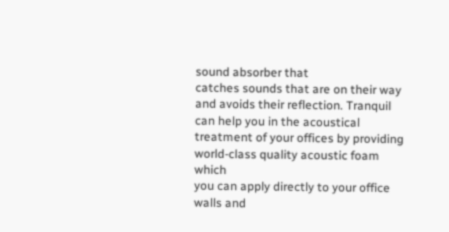sound absorber that
catches sounds that are on their way and avoids their reflection. Tranquil can help you in the acoustical
treatment of your offices by providing world-class quality acoustic foam which
you can apply directly to your office walls and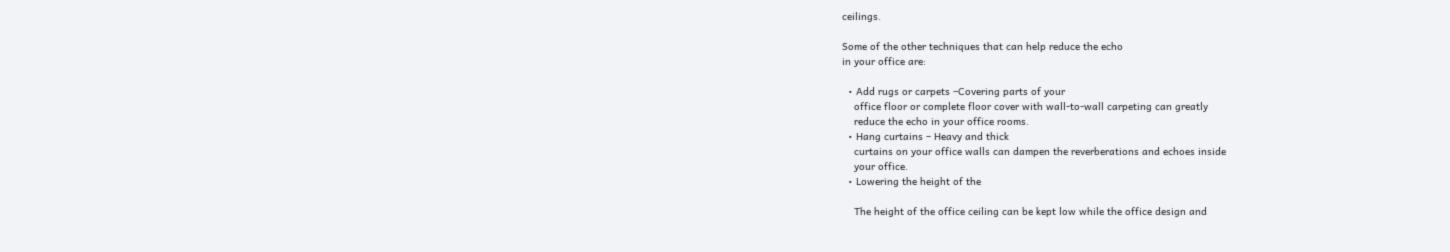ceilings.

Some of the other techniques that can help reduce the echo
in your office are:

  • Add rugs or carpets –Covering parts of your
    office floor or complete floor cover with wall-to-wall carpeting can greatly
    reduce the echo in your office rooms.
  • Hang curtains – Heavy and thick
    curtains on your office walls can dampen the reverberations and echoes inside
    your office.
  • Lowering the height of the

    The height of the office ceiling can be kept low while the office design and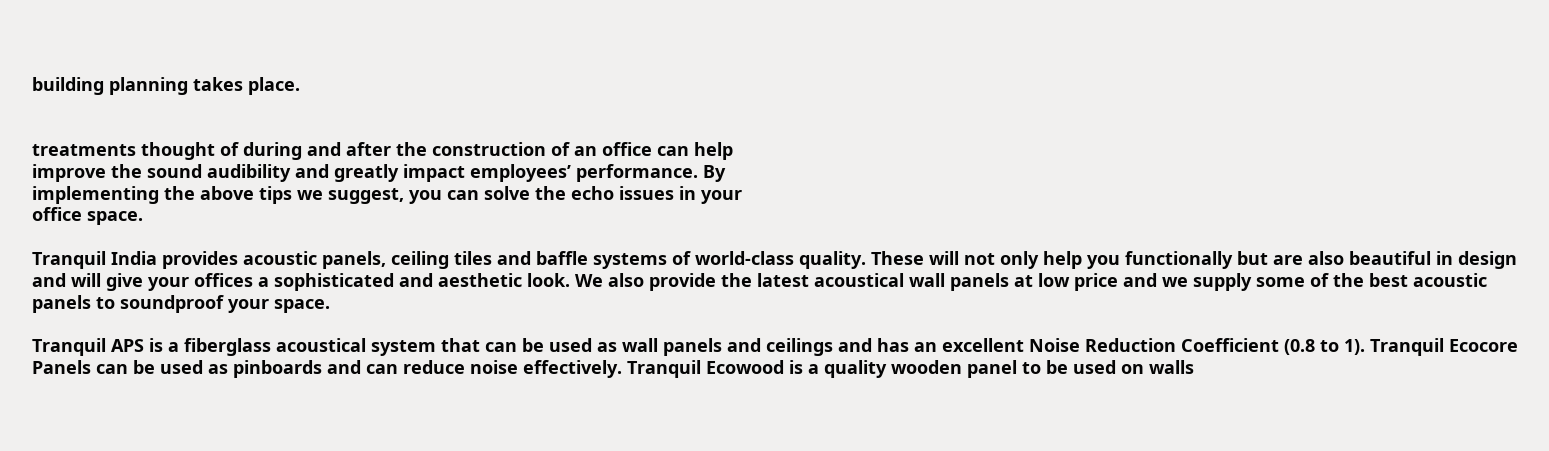building planning takes place.


treatments thought of during and after the construction of an office can help
improve the sound audibility and greatly impact employees’ performance. By
implementing the above tips we suggest, you can solve the echo issues in your
office space.

Tranquil India provides acoustic panels, ceiling tiles and baffle systems of world-class quality. These will not only help you functionally but are also beautiful in design and will give your offices a sophisticated and aesthetic look. We also provide the latest acoustical wall panels at low price and we supply some of the best acoustic panels to soundproof your space.

Tranquil APS is a fiberglass acoustical system that can be used as wall panels and ceilings and has an excellent Noise Reduction Coefficient (0.8 to 1). Tranquil Ecocore Panels can be used as pinboards and can reduce noise effectively. Tranquil Ecowood is a quality wooden panel to be used on walls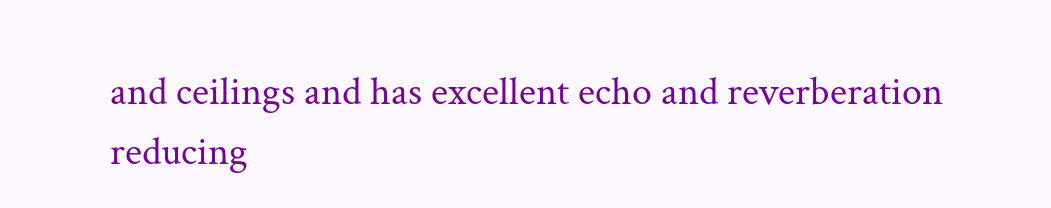and ceilings and has excellent echo and reverberation reducing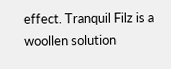effect. Tranquil Filz is a woollen solution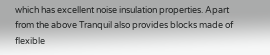which has excellent noise insulation properties. Apart from the above Tranquil also provides blocks made of flexible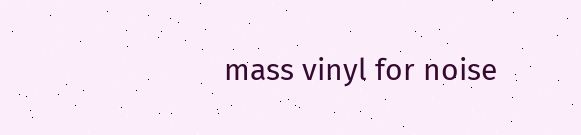mass vinyl for noise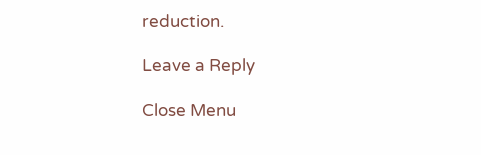reduction.

Leave a Reply

Close Menu